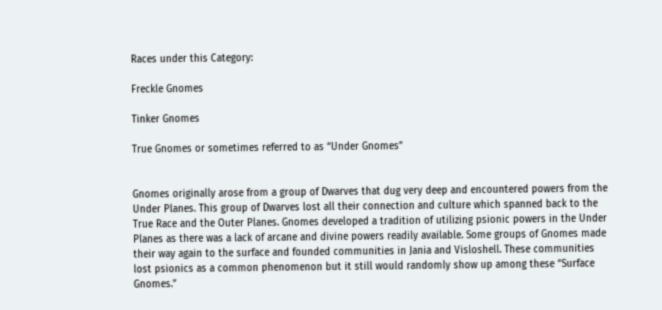Races under this Category:

Freckle Gnomes

Tinker Gnomes

True Gnomes or sometimes referred to as “Under Gnomes”


Gnomes originally arose from a group of Dwarves that dug very deep and encountered powers from the Under Planes. This group of Dwarves lost all their connection and culture which spanned back to the True Race and the Outer Planes. Gnomes developed a tradition of utilizing psionic powers in the Under Planes as there was a lack of arcane and divine powers readily available. Some groups of Gnomes made their way again to the surface and founded communities in Jania and Visloshell. These communities lost psionics as a common phenomenon but it still would randomly show up among these “Surface Gnomes.”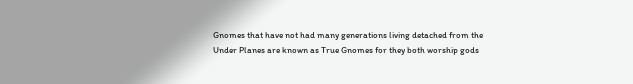Gnomes that have not had many generations living detached from the Under Planes are known as True Gnomes for they both worship gods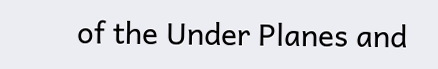of the Under Planes and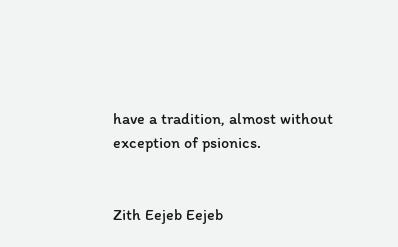have a tradition, almost without exception of psionics.


Zith Eejeb Eejeb